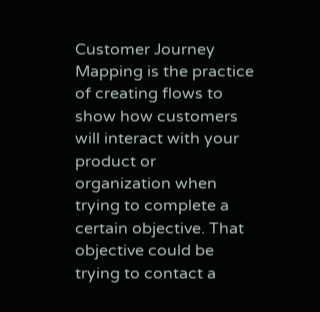Customer Journey Mapping is the practice of creating flows to show how customers will interact with your product or organization when trying to complete a certain objective. That objective could be trying to contact a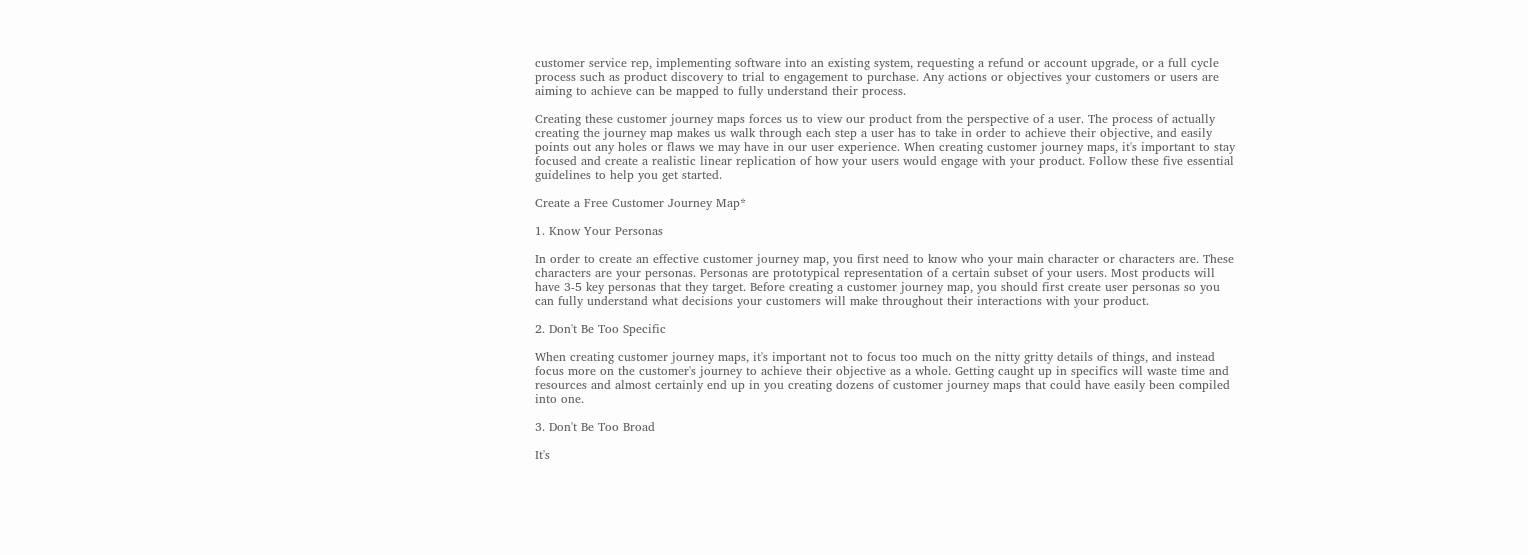customer service rep, implementing software into an existing system, requesting a refund or account upgrade, or a full cycle process such as product discovery to trial to engagement to purchase. Any actions or objectives your customers or users are aiming to achieve can be mapped to fully understand their process.

Creating these customer journey maps forces us to view our product from the perspective of a user. The process of actually creating the journey map makes us walk through each step a user has to take in order to achieve their objective, and easily points out any holes or flaws we may have in our user experience. When creating customer journey maps, it's important to stay focused and create a realistic linear replication of how your users would engage with your product. Follow these five essential guidelines to help you get started.

Create a Free Customer Journey Map*

1. Know Your Personas

In order to create an effective customer journey map, you first need to know who your main character or characters are. These characters are your personas. Personas are prototypical representation of a certain subset of your users. Most products will have 3-5 key personas that they target. Before creating a customer journey map, you should first create user personas so you can fully understand what decisions your customers will make throughout their interactions with your product.

2. Don't Be Too Specific

When creating customer journey maps, it's important not to focus too much on the nitty gritty details of things, and instead focus more on the customer's journey to achieve their objective as a whole. Getting caught up in specifics will waste time and resources and almost certainly end up in you creating dozens of customer journey maps that could have easily been compiled into one.

3. Don't Be Too Broad

It's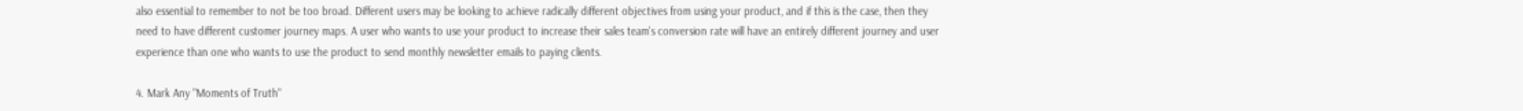also essential to remember to not be too broad. Different users may be looking to achieve radically different objectives from using your product, and if this is the case, then they need to have different customer journey maps. A user who wants to use your product to increase their sales team's conversion rate will have an entirely different journey and user experience than one who wants to use the product to send monthly newsletter emails to paying clients.

4. Mark Any "Moments of Truth"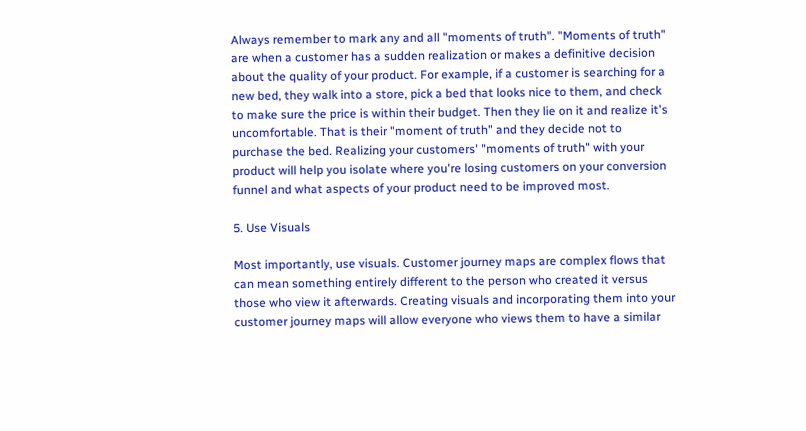Always remember to mark any and all "moments of truth". "Moments of truth" are when a customer has a sudden realization or makes a definitive decision about the quality of your product. For example, if a customer is searching for a new bed, they walk into a store, pick a bed that looks nice to them, and check to make sure the price is within their budget. Then they lie on it and realize it's uncomfortable. That is their "moment of truth" and they decide not to purchase the bed. Realizing your customers' "moments of truth" with your product will help you isolate where you're losing customers on your conversion funnel and what aspects of your product need to be improved most.

5. Use Visuals

Most importantly, use visuals. Customer journey maps are complex flows that can mean something entirely different to the person who created it versus those who view it afterwards. Creating visuals and incorporating them into your customer journey maps will allow everyone who views them to have a similar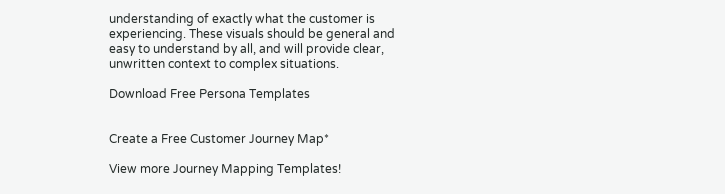understanding of exactly what the customer is experiencing. These visuals should be general and easy to understand by all, and will provide clear, unwritten context to complex situations.

Download Free Persona Templates


Create a Free Customer Journey Map*

View more Journey Mapping Templates!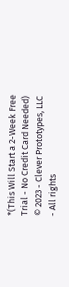*(This Will Start a 2-Week Free Trial - No Credit Card Needed)
© 2023 - Clever Prototypes, LLC - All rights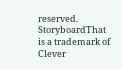reserved.
StoryboardThat is a trademark of Clever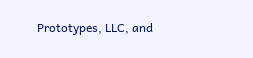Prototypes, LLC, and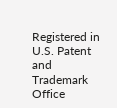Registered in U.S. Patent and Trademark Office